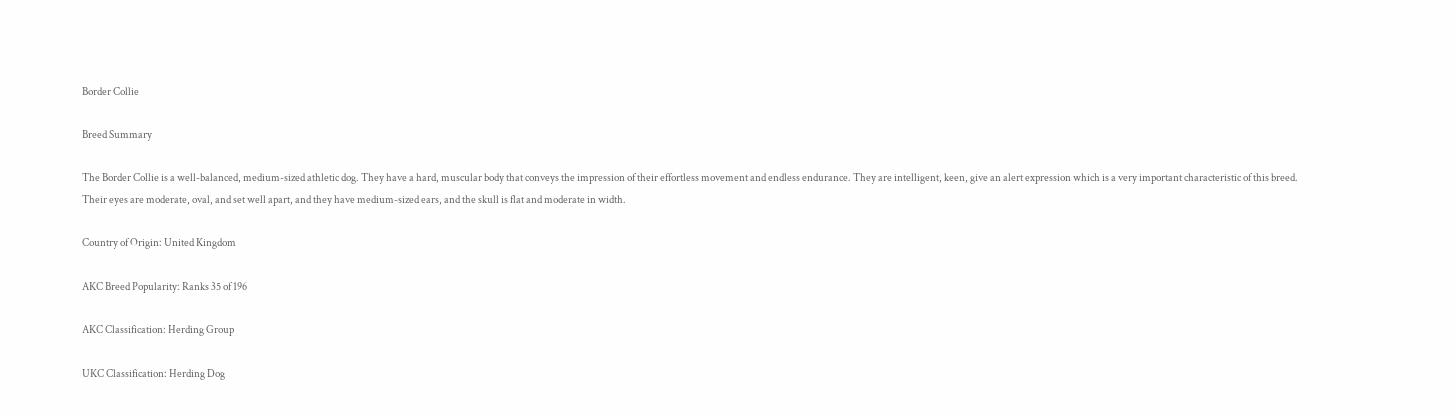Border Collie

Breed Summary

The Border Collie is a well-balanced, medium-sized athletic dog. They have a hard, muscular body that conveys the impression of their effortless movement and endless endurance. They are intelligent, keen, give an alert expression which is a very important characteristic of this breed. Their eyes are moderate, oval, and set well apart, and they have medium-sized ears, and the skull is flat and moderate in width.

Country of Origin: United Kingdom

AKC Breed Popularity: Ranks 35 of 196

AKC Classification: Herding Group

UKC Classification: Herding Dog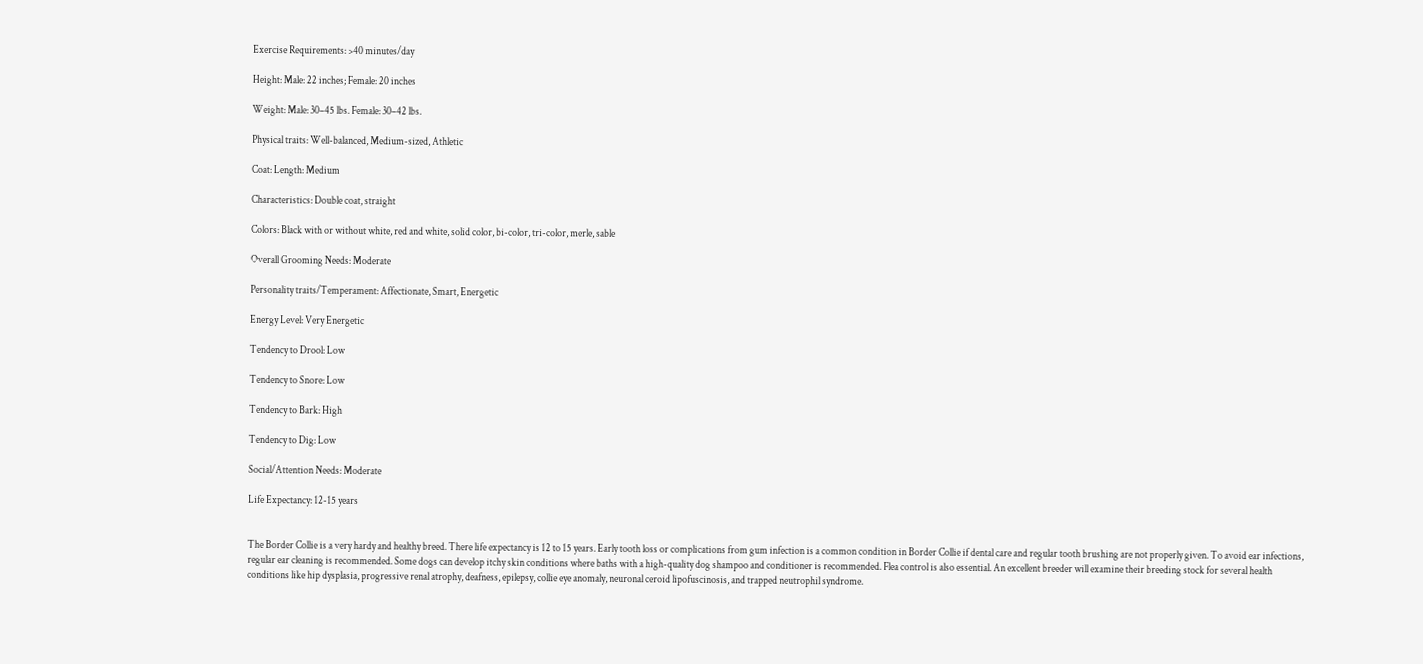Exercise Requirements: >40 minutes/day

Height: Male: 22 inches; Female: 20 inches

Weight: Male: 30–45 lbs. Female: 30–42 lbs.

Physical traits: Well-balanced, Medium-sized, Athletic

Coat: Length: Medium

Characteristics: Double coat, straight

Colors: Black with or without white, red and white, solid color, bi-color, tri-color, merle, sable

Overall Grooming Needs: Moderate

Personality traits/Temperament: Affectionate, Smart, Energetic

Energy Level: Very Energetic

Tendency to Drool: Low

Tendency to Snore: Low

Tendency to Bark: High

Tendency to Dig: Low

Social/Attention Needs: Moderate

Life Expectancy: 12-15 years


The Border Collie is a very hardy and healthy breed. There life expectancy is 12 to 15 years. Early tooth loss or complications from gum infection is a common condition in Border Collie if dental care and regular tooth brushing are not properly given. To avoid ear infections, regular ear cleaning is recommended. Some dogs can develop itchy skin conditions where baths with a high-quality dog shampoo and conditioner is recommended. Flea control is also essential. An excellent breeder will examine their breeding stock for several health conditions like hip dysplasia, progressive renal atrophy, deafness, epilepsy, collie eye anomaly, neuronal ceroid lipofuscinosis, and trapped neutrophil syndrome.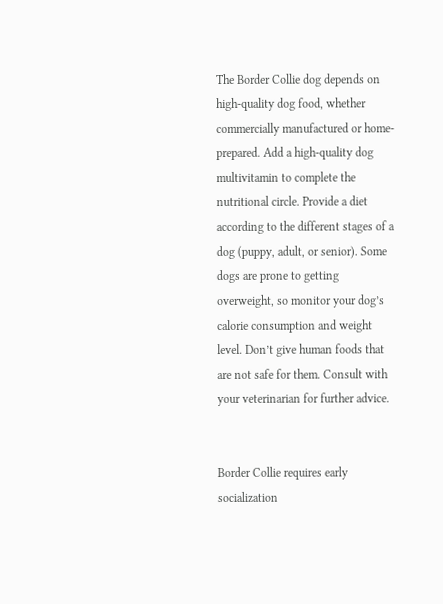The Border Collie dog depends on high-quality dog food, whether commercially manufactured or home-prepared. Add a high-quality dog multivitamin to complete the nutritional circle. Provide a diet according to the different stages of a dog (puppy, adult, or senior). Some dogs are prone to getting overweight, so monitor your dog’s calorie consumption and weight level. Don’t give human foods that are not safe for them. Consult with your veterinarian for further advice.


Border Collie requires early socialization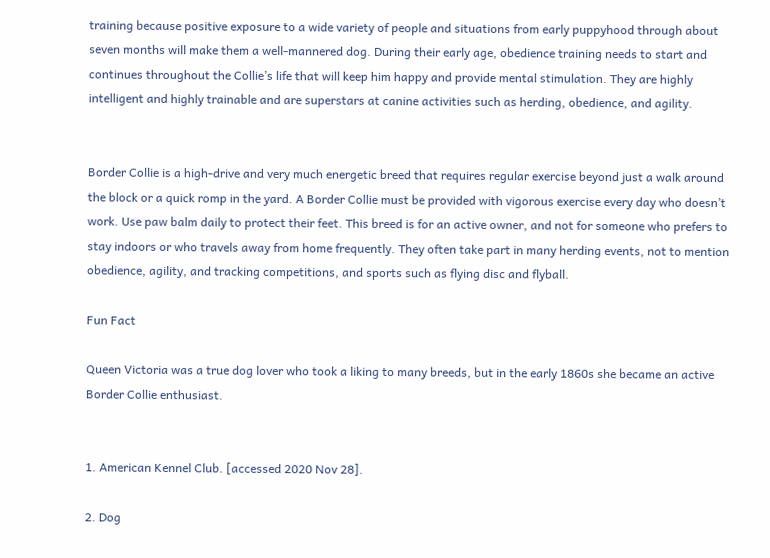training because positive exposure to a wide variety of people and situations from early puppyhood through about seven months will make them a well-mannered dog. During their early age, obedience training needs to start and continues throughout the Collie’s life that will keep him happy and provide mental stimulation. They are highly intelligent and highly trainable and are superstars at canine activities such as herding, obedience, and agility.


Border Collie is a high-drive and very much energetic breed that requires regular exercise beyond just a walk around the block or a quick romp in the yard. A Border Collie must be provided with vigorous exercise every day who doesn’t work. Use paw balm daily to protect their feet. This breed is for an active owner, and not for someone who prefers to stay indoors or who travels away from home frequently. They often take part in many herding events, not to mention obedience, agility, and tracking competitions, and sports such as flying disc and flyball.

Fun Fact

Queen Victoria was a true dog lover who took a liking to many breeds, but in the early 1860s she became an active Border Collie enthusiast.


1. American Kennel Club. [accessed 2020 Nov 28].

2. Dog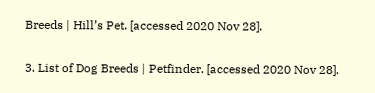Breeds | Hill’s Pet. [accessed 2020 Nov 28].

3. List of Dog Breeds | Petfinder. [accessed 2020 Nov 28].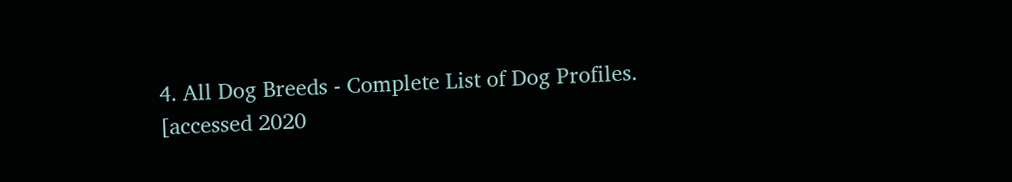4. All Dog Breeds - Complete List of Dog Profiles. [accessed 2020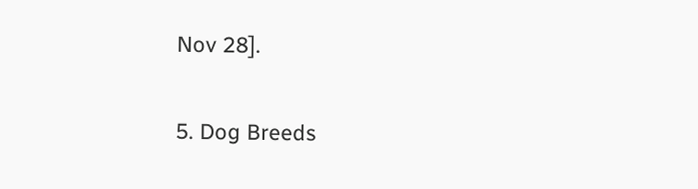Nov 28].

5. Dog Breeds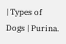| Types of Dogs | Purina.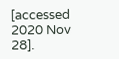[accessed 2020 Nov 28].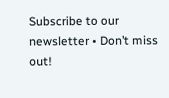Subscribe to our newsletter • Don’t miss out!